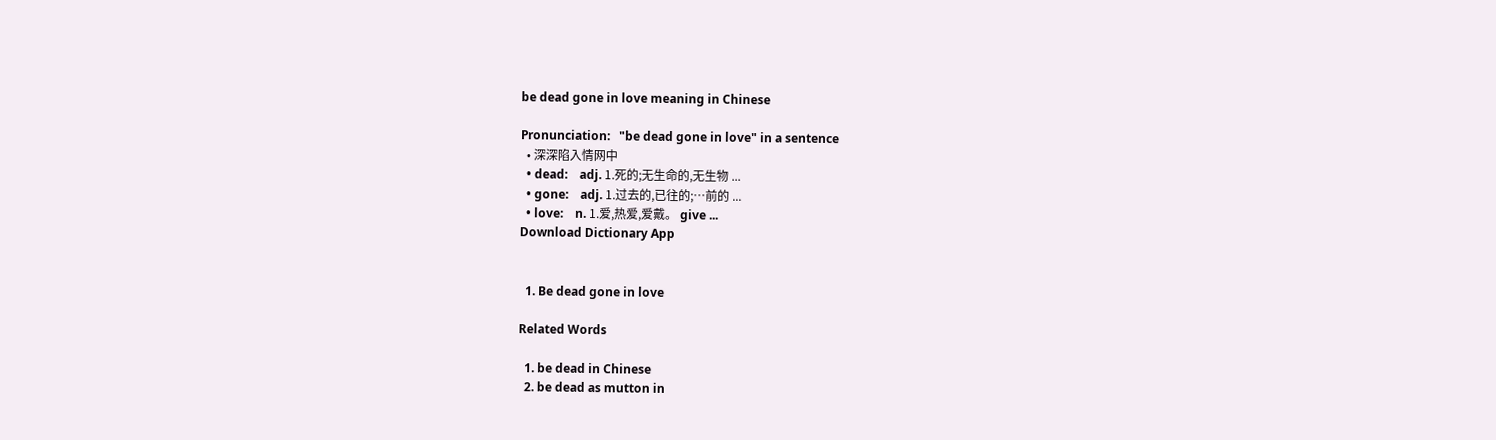be dead gone in love meaning in Chinese

Pronunciation:   "be dead gone in love" in a sentence
  • 深深陷入情网中
  • dead:    adj. 1.死的;无生命的,无生物 ...
  • gone:    adj. 1.过去的,已往的;…前的 ...
  • love:    n. 1.爱,热爱,爱戴。 give ...
Download Dictionary App


  1. Be dead gone in love

Related Words

  1. be dead in Chinese
  2. be dead as mutton in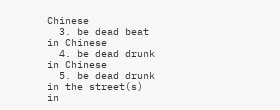Chinese
  3. be dead beat in Chinese
  4. be dead drunk in Chinese
  5. be dead drunk in the street(s) in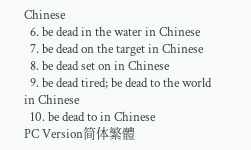Chinese
  6. be dead in the water in Chinese
  7. be dead on the target in Chinese
  8. be dead set on in Chinese
  9. be dead tired; be dead to the world in Chinese
  10. be dead to in Chinese
PC Version简体繁體